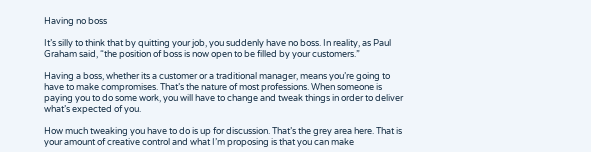Having no boss

It’s silly to think that by quitting your job, you suddenly have no boss. In reality, as Paul Graham said, “the position of boss is now open to be filled by your customers.”

Having a boss, whether its a customer or a traditional manager, means you’re going to have to make compromises. That’s the nature of most professions. When someone is paying you to do some work, you will have to change and tweak things in order to deliver what’s expected of you.

How much tweaking you have to do is up for discussion. That’s the grey area here. That is your amount of creative control and what I’m proposing is that you can make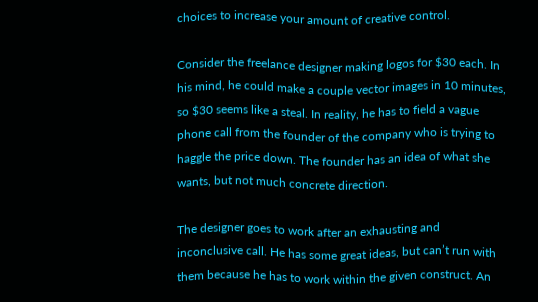choices to increase your amount of creative control.

Consider the freelance designer making logos for $30 each. In his mind, he could make a couple vector images in 10 minutes, so $30 seems like a steal. In reality, he has to field a vague phone call from the founder of the company who is trying to haggle the price down. The founder has an idea of what she wants, but not much concrete direction.

The designer goes to work after an exhausting and inconclusive call. He has some great ideas, but can’t run with them because he has to work within the given construct. An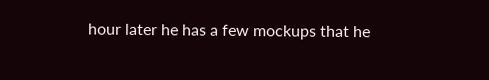hour later he has a few mockups that he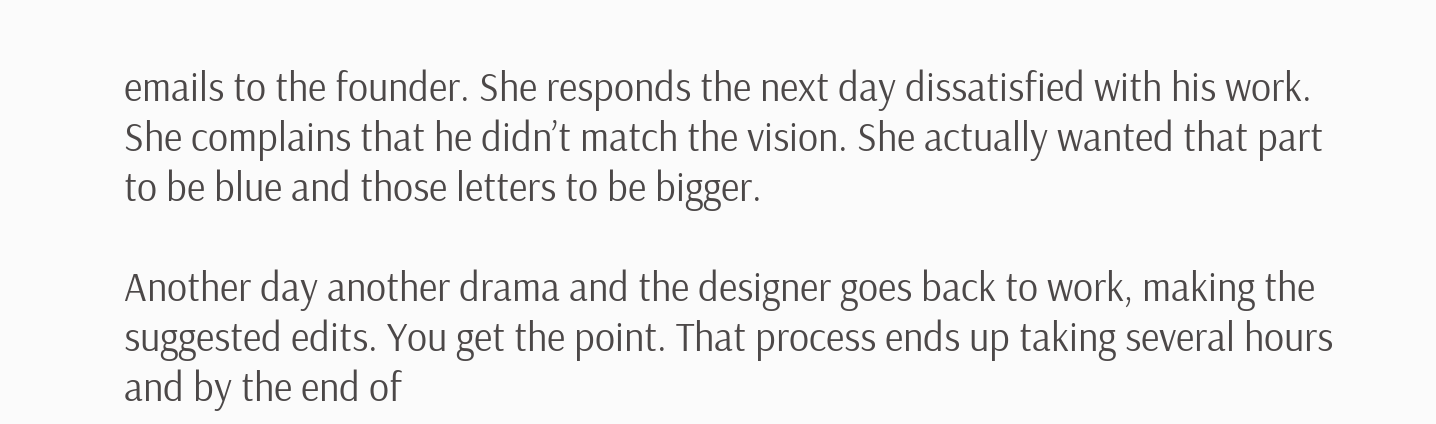emails to the founder. She responds the next day dissatisfied with his work. She complains that he didn’t match the vision. She actually wanted that part to be blue and those letters to be bigger.

Another day another drama and the designer goes back to work, making the suggested edits. You get the point. That process ends up taking several hours and by the end of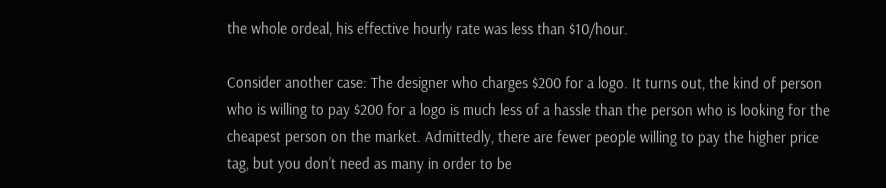the whole ordeal, his effective hourly rate was less than $10/hour.

Consider another case: The designer who charges $200 for a logo. It turns out, the kind of person who is willing to pay $200 for a logo is much less of a hassle than the person who is looking for the cheapest person on the market. Admittedly, there are fewer people willing to pay the higher price tag, but you don’t need as many in order to be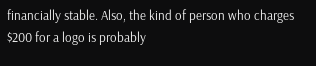financially stable. Also, the kind of person who charges $200 for a logo is probably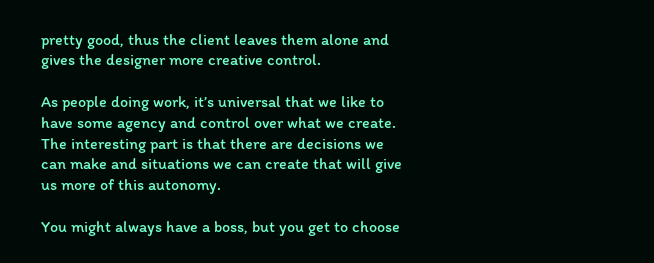pretty good, thus the client leaves them alone and gives the designer more creative control.

As people doing work, it’s universal that we like to have some agency and control over what we create. The interesting part is that there are decisions we can make and situations we can create that will give us more of this autonomy.

You might always have a boss, but you get to choose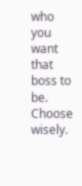who you want that boss to be. Choose wisely.